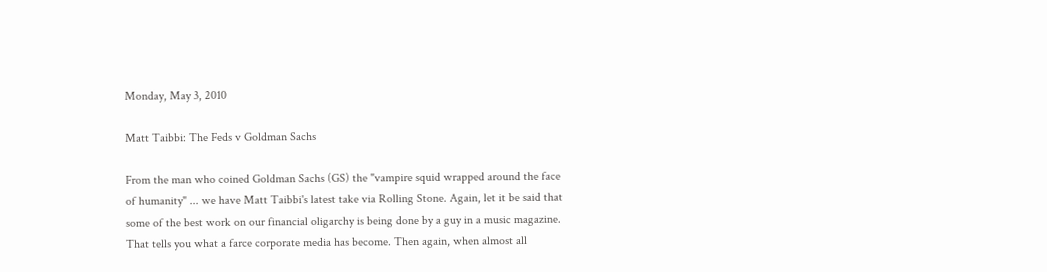Monday, May 3, 2010

Matt Taibbi: The Feds v Goldman Sachs

From the man who coined Goldman Sachs (GS) the "vampire squid wrapped around the face of humanity" ... we have Matt Taibbi's latest take via Rolling Stone. Again, let it be said that some of the best work on our financial oligarchy is being done by a guy in a music magazine. That tells you what a farce corporate media has become. Then again, when almost all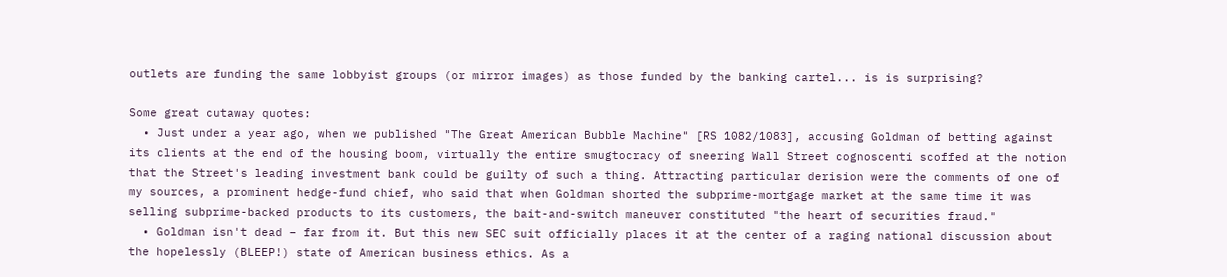outlets are funding the same lobbyist groups (or mirror images) as those funded by the banking cartel... is is surprising?

Some great cutaway quotes:
  • Just under a year ago, when we published "The Great American Bubble Machine" [RS 1082/1083], accusing Goldman of betting against its clients at the end of the housing boom, virtually the entire smugtocracy of sneering Wall Street cognoscenti scoffed at the notion that the Street's leading investment bank could be guilty of such a thing. Attracting particular derision were the comments of one of my sources, a prominent hedge-fund chief, who said that when Goldman shorted the subprime-mortgage market at the same time it was selling subprime-backed products to its customers, the bait-and-switch maneuver constituted "the heart of securities fraud."
  • Goldman isn't dead – far from it. But this new SEC suit officially places it at the center of a raging national discussion about the hopelessly (BLEEP!) state of American business ethics. As a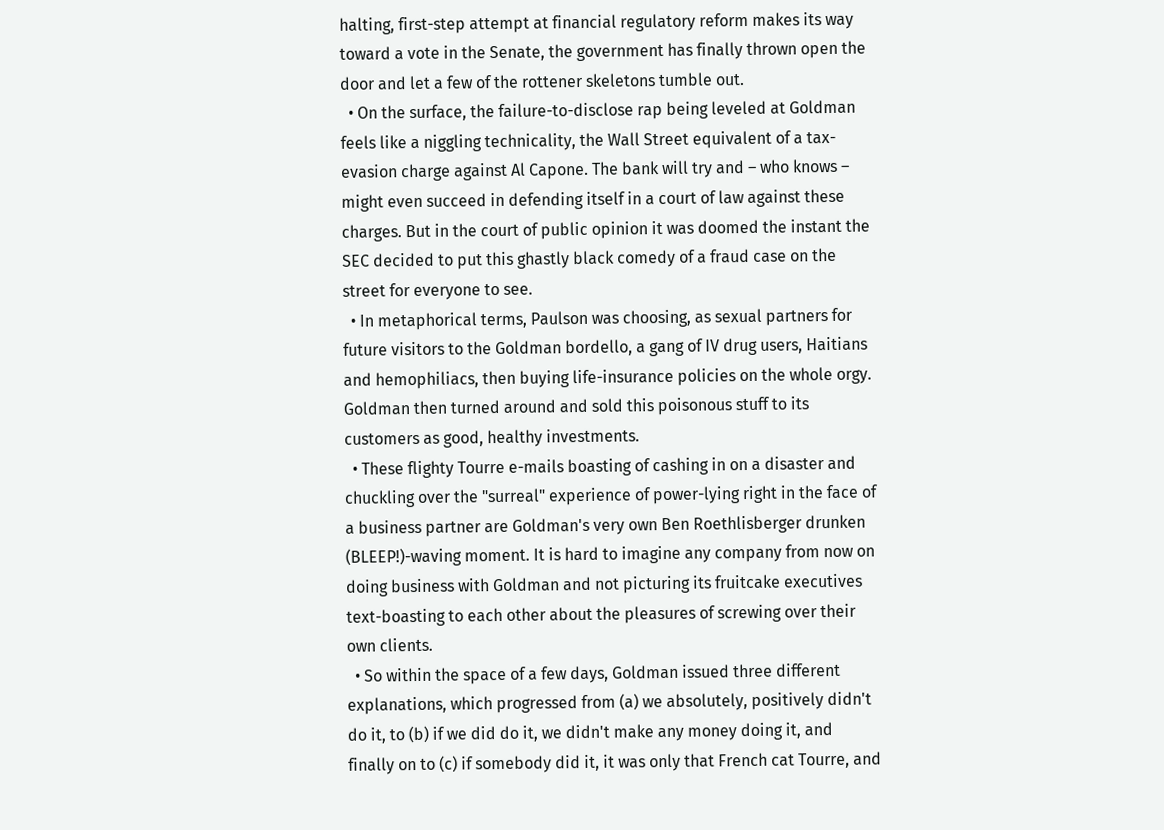halting, first-step attempt at financial regulatory reform makes its way toward a vote in the Senate, the government has finally thrown open the door and let a few of the rottener skeletons tumble out.
  • On the surface, the failure-to-disclose rap being leveled at Goldman feels like a niggling technicality, the Wall Street equivalent of a tax-evasion charge against Al Capone. The bank will try and – who knows – might even succeed in defending itself in a court of law against these charges. But in the court of public opinion it was doomed the instant the SEC decided to put this ghastly black comedy of a fraud case on the street for everyone to see.
  • In metaphorical terms, Paulson was choosing, as sexual partners for future visitors to the Goldman bordello, a gang of IV drug users, Haitians and hemophiliacs, then buying life-insurance policies on the whole orgy. Goldman then turned around and sold this poisonous stuff to its customers as good, healthy investments.
  • These flighty Tourre e-mails boasting of cashing in on a disaster and chuckling over the "surreal" experience of power-lying right in the face of a business partner are Goldman's very own Ben Roethlisberger drunken (BLEEP!)-waving moment. It is hard to imagine any company from now on doing business with Goldman and not picturing its fruitcake executives text-boasting to each other about the pleasures of screwing over their own clients.
  • So within the space of a few days, Goldman issued three different explanations, which progressed from (a) we absolutely, positively didn't do it, to (b) if we did do it, we didn't make any money doing it, and finally on to (c) if somebody did it, it was only that French cat Tourre, and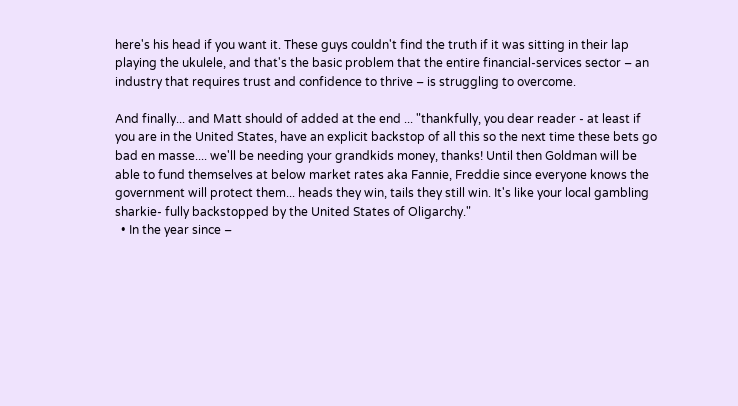here's his head if you want it. These guys couldn't find the truth if it was sitting in their lap playing the ukulele, and that's the basic problem that the entire financial-services sector – an industry that requires trust and confidence to thrive – is struggling to overcome.

And finally... and Matt should of added at the end ... "thankfully, you dear reader - at least if you are in the United States, have an explicit backstop of all this so the next time these bets go bad en masse.... we'll be needing your grandkids money, thanks! Until then Goldman will be able to fund themselves at below market rates aka Fannie, Freddie since everyone knows the government will protect them... heads they win, tails they still win. It's like your local gambling sharkie- fully backstopped by the United States of Oligarchy."
  • In the year since –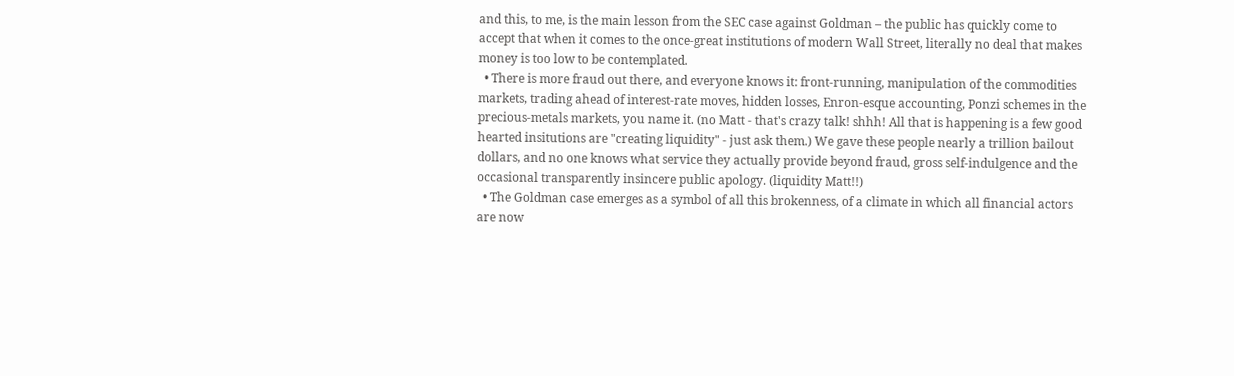and this, to me, is the main lesson from the SEC case against Goldman – the public has quickly come to accept that when it comes to the once-great institutions of modern Wall Street, literally no deal that makes money is too low to be contemplated.
  • There is more fraud out there, and everyone knows it: front-running, manipulation of the commodities markets, trading ahead of interest-rate moves, hidden losses, Enron-esque accounting, Ponzi schemes in the precious-metals markets, you name it. (no Matt - that's crazy talk! shhh! All that is happening is a few good hearted insitutions are "creating liquidity" - just ask them.) We gave these people nearly a trillion bailout dollars, and no one knows what service they actually provide beyond fraud, gross self-indulgence and the occasional transparently insincere public apology. (liquidity Matt!!)
  • The Goldman case emerges as a symbol of all this brokenness, of a climate in which all financial actors are now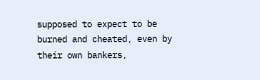supposed to expect to be burned and cheated, even by their own bankers,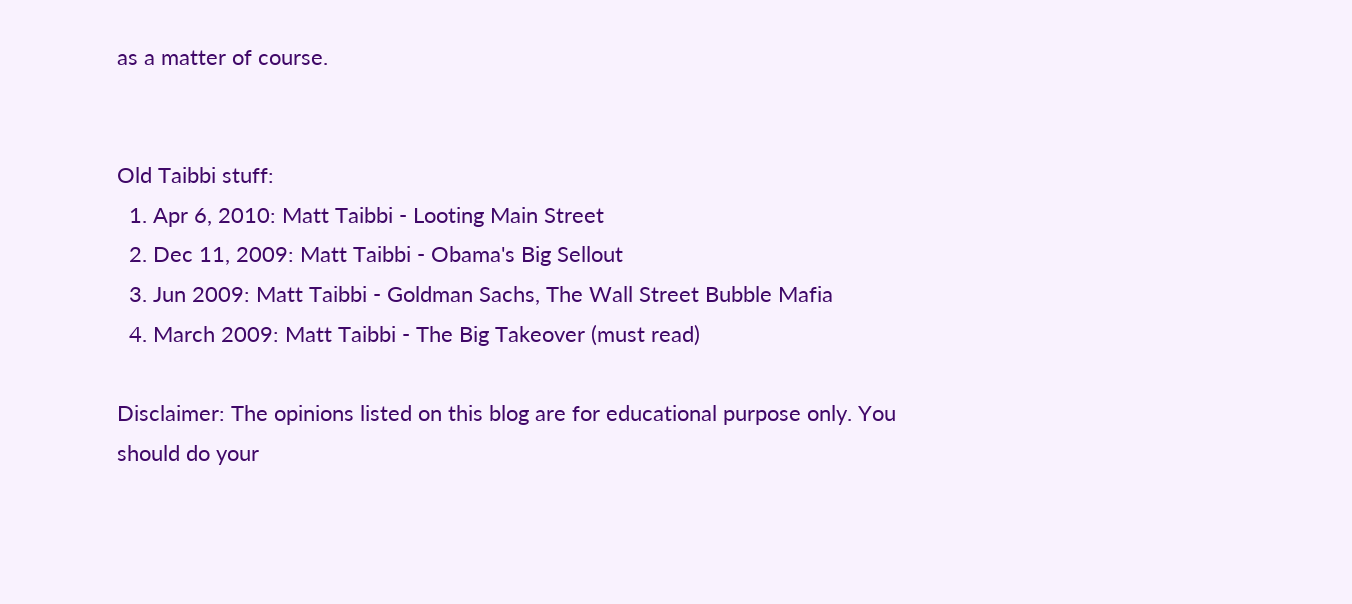as a matter of course.


Old Taibbi stuff:
  1. Apr 6, 2010: Matt Taibbi - Looting Main Street
  2. Dec 11, 2009: Matt Taibbi - Obama's Big Sellout
  3. Jun 2009: Matt Taibbi - Goldman Sachs, The Wall Street Bubble Mafia
  4. March 2009: Matt Taibbi - The Big Takeover (must read)

Disclaimer: The opinions listed on this blog are for educational purpose only. You should do your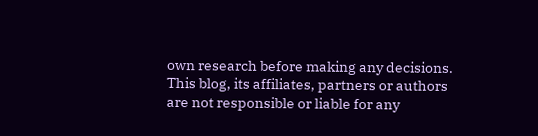own research before making any decisions.
This blog, its affiliates, partners or authors are not responsible or liable for any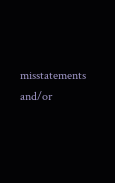misstatements and/or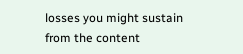losses you might sustain from the content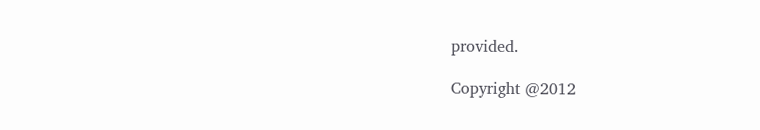provided.

Copyright @2012